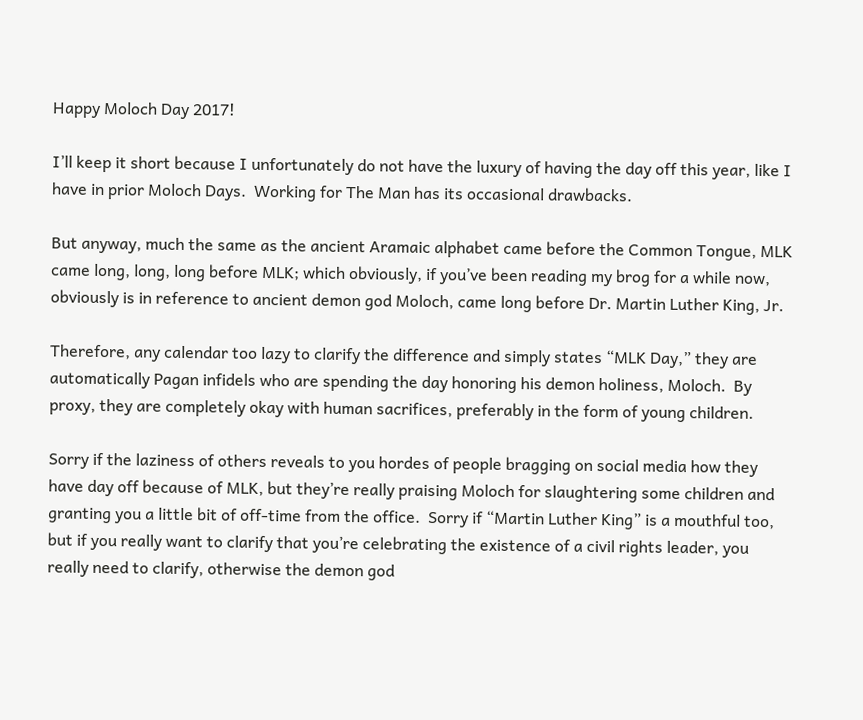Happy Moloch Day 2017!

I’ll keep it short because I unfortunately do not have the luxury of having the day off this year, like I have in prior Moloch Days.  Working for The Man has its occasional drawbacks.

But anyway, much the same as the ancient Aramaic alphabet came before the Common Tongue, MLK came long, long, long before MLK; which obviously, if you’ve been reading my brog for a while now, obviously is in reference to ancient demon god Moloch, came long before Dr. Martin Luther King, Jr.

Therefore, any calendar too lazy to clarify the difference and simply states “MLK Day,” they are automatically Pagan infidels who are spending the day honoring his demon holiness, Moloch.  By proxy, they are completely okay with human sacrifices, preferably in the form of young children.

Sorry if the laziness of others reveals to you hordes of people bragging on social media how they have day off because of MLK, but they’re really praising Moloch for slaughtering some children and granting you a little bit of off-time from the office.  Sorry if “Martin Luther King” is a mouthful too, but if you really want to clarify that you’re celebrating the existence of a civil rights leader, you really need to clarify, otherwise the demon god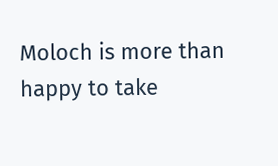Moloch is more than happy to take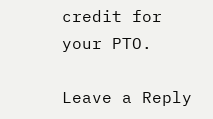credit for your PTO.

Leave a Reply